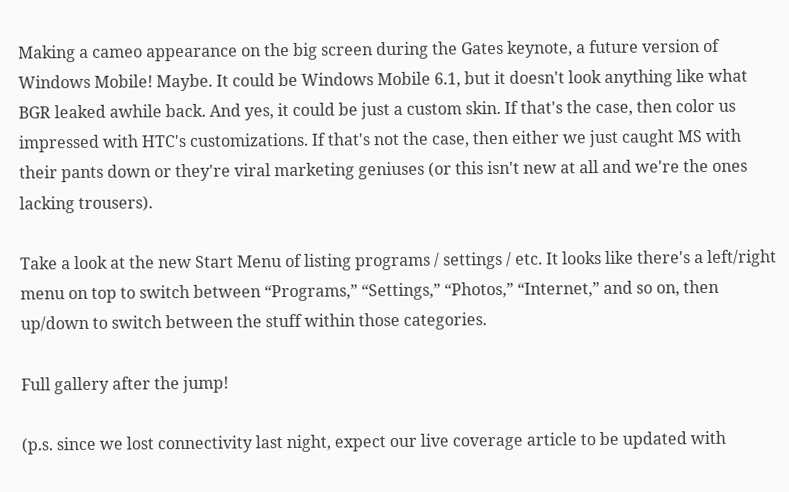Making a cameo appearance on the big screen during the Gates keynote, a future version of Windows Mobile! Maybe. It could be Windows Mobile 6.1, but it doesn't look anything like what BGR leaked awhile back. And yes, it could be just a custom skin. If that's the case, then color us impressed with HTC's customizations. If that's not the case, then either we just caught MS with their pants down or they're viral marketing geniuses (or this isn't new at all and we're the ones lacking trousers).

Take a look at the new Start Menu of listing programs / settings / etc. It looks like there's a left/right menu on top to switch between “Programs,” “Settings,” “Photos,” “Internet,” and so on, then up/down to switch between the stuff within those categories.

Full gallery after the jump!

(p.s. since we lost connectivity last night, expect our live coverage article to be updated with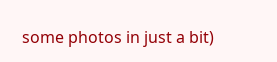some photos in just a bit)